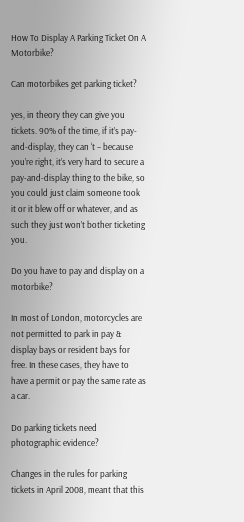How To Display A Parking Ticket On A Motorbike?

Can motorbikes get parking ticket?

yes, in theory they can give you tickets. 90% of the time, if it’s pay-and-display, they can ‘t – because you’re right, it’s very hard to secure a pay-and-display thing to the bike, so you could just claim someone took it or it blew off or whatever, and as such they just won’t bother ticketing you.

Do you have to pay and display on a motorbike?

In most of London, motorcycles are not permitted to park in pay & display bays or resident bays for free. In these cases, they have to have a permit or pay the same rate as a car.

Do parking tickets need photographic evidence?

Changes in the rules for parking tickets in April 2008, meant that this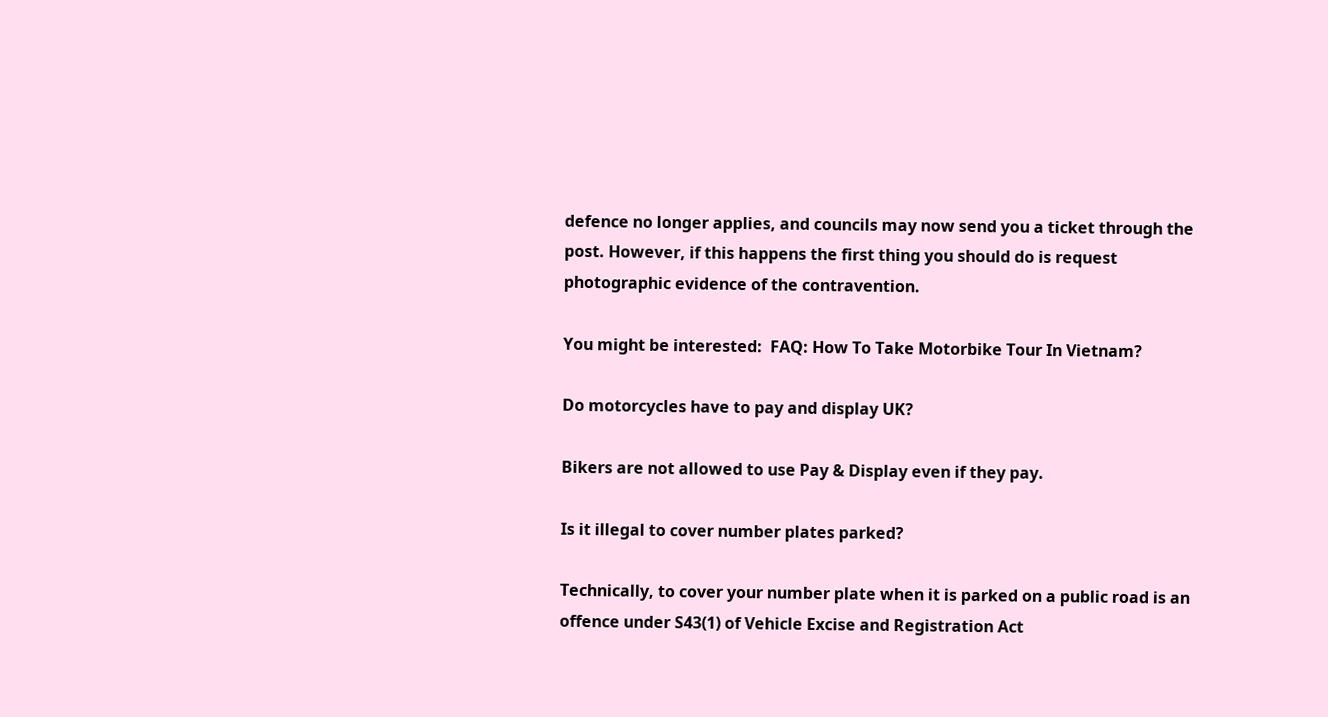defence no longer applies, and councils may now send you a ticket through the post. However, if this happens the first thing you should do is request photographic evidence of the contravention.

You might be interested:  FAQ: How To Take Motorbike Tour In Vietnam?

Do motorcycles have to pay and display UK?

Bikers are not allowed to use Pay & Display even if they pay.

Is it illegal to cover number plates parked?

Technically, to cover your number plate when it is parked on a public road is an offence under S43(1) of Vehicle Excise and Registration Act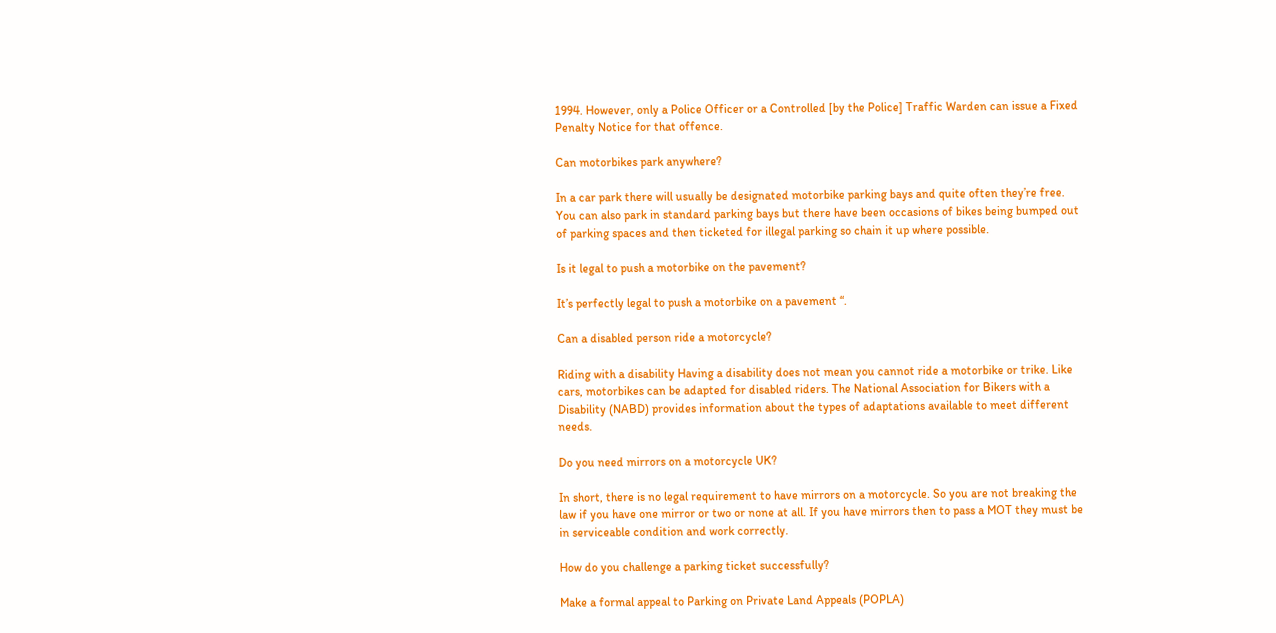1994. However, only a Police Officer or a Controlled [by the Police] Traffic Warden can issue a Fixed Penalty Notice for that offence.

Can motorbikes park anywhere?

In a car park there will usually be designated motorbike parking bays and quite often they’re free. You can also park in standard parking bays but there have been occasions of bikes being bumped out of parking spaces and then ticketed for illegal parking so chain it up where possible.

Is it legal to push a motorbike on the pavement?

It’s perfectly legal to push a motorbike on a pavement “.

Can a disabled person ride a motorcycle?

Riding with a disability Having a disability does not mean you cannot ride a motorbike or trike. Like cars, motorbikes can be adapted for disabled riders. The National Association for Bikers with a Disability (NABD) provides information about the types of adaptations available to meet different needs.

Do you need mirrors on a motorcycle UK?

In short, there is no legal requirement to have mirrors on a motorcycle. So you are not breaking the law if you have one mirror or two or none at all. If you have mirrors then to pass a MOT they must be in serviceable condition and work correctly.

How do you challenge a parking ticket successfully?

Make a formal appeal to Parking on Private Land Appeals (POPLA)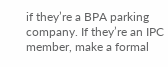if they’re a BPA parking company. If they’re an IPC member, make a formal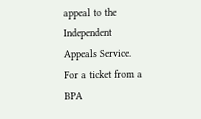appeal to the Independent Appeals Service. For a ticket from a BPA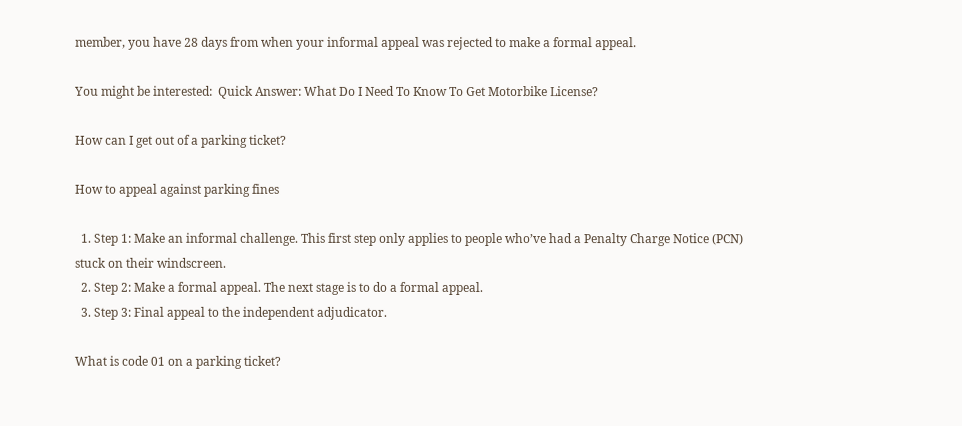member, you have 28 days from when your informal appeal was rejected to make a formal appeal.

You might be interested:  Quick Answer: What Do I Need To Know To Get Motorbike License?

How can I get out of a parking ticket?

How to appeal against parking fines

  1. Step 1: Make an informal challenge. This first step only applies to people who’ve had a Penalty Charge Notice (PCN) stuck on their windscreen.
  2. Step 2: Make a formal appeal. The next stage is to do a formal appeal.
  3. Step 3: Final appeal to the independent adjudicator.

What is code 01 on a parking ticket?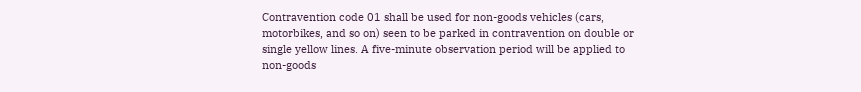Contravention code 01 shall be used for non-goods vehicles (cars, motorbikes, and so on) seen to be parked in contravention on double or single yellow lines. A five-minute observation period will be applied to non-goods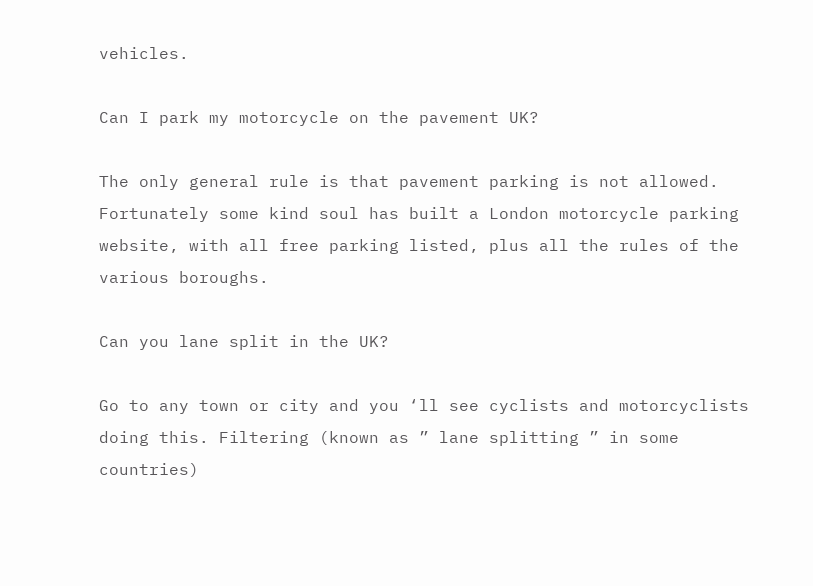vehicles.

Can I park my motorcycle on the pavement UK?

The only general rule is that pavement parking is not allowed. Fortunately some kind soul has built a London motorcycle parking website, with all free parking listed, plus all the rules of the various boroughs.

Can you lane split in the UK?

Go to any town or city and you ‘ll see cyclists and motorcyclists doing this. Filtering (known as ” lane splitting ” in some countries)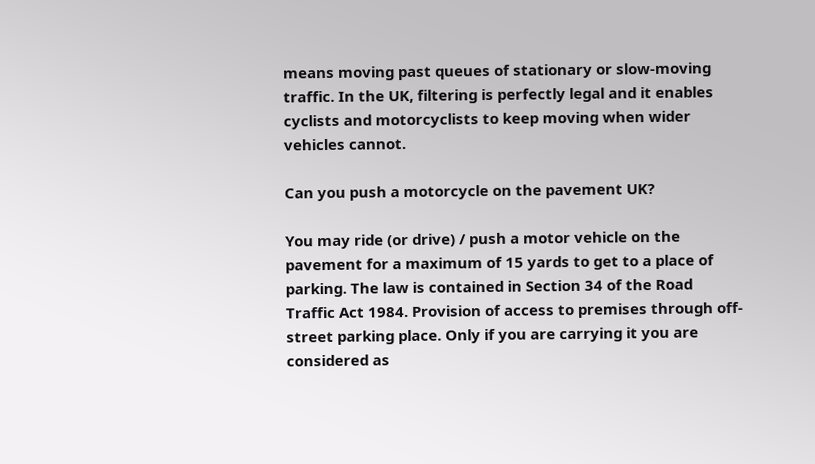means moving past queues of stationary or slow-moving traffic. In the UK, filtering is perfectly legal and it enables cyclists and motorcyclists to keep moving when wider vehicles cannot.

Can you push a motorcycle on the pavement UK?

You may ride (or drive) / push a motor vehicle on the pavement for a maximum of 15 yards to get to a place of parking. The law is contained in Section 34 of the Road Traffic Act 1984. Provision of access to premises through off-street parking place. Only if you are carrying it you are considered as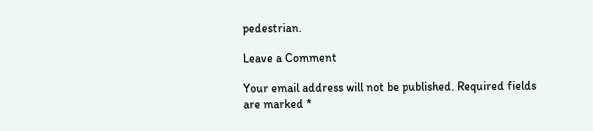pedestrian.

Leave a Comment

Your email address will not be published. Required fields are marked *